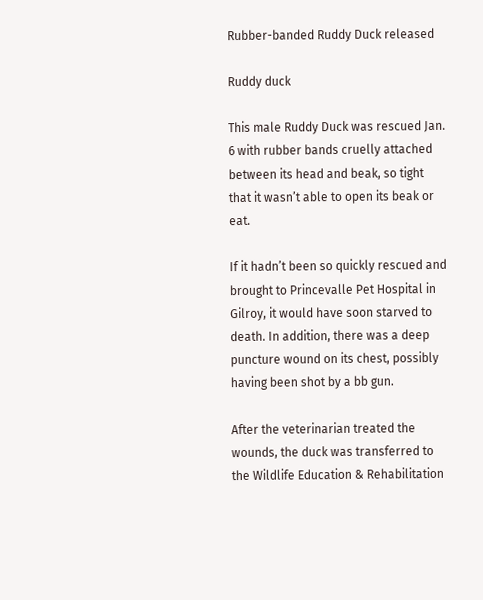Rubber-banded Ruddy Duck released

Ruddy duck

This male Ruddy Duck was rescued Jan. 6 with rubber bands cruelly attached between its head and beak, so tight that it wasn’t able to open its beak or eat.

If it hadn’t been so quickly rescued and brought to Princevalle Pet Hospital in Gilroy, it would have soon starved to death. In addition, there was a deep puncture wound on its chest, possibly having been shot by a bb gun.

After the veterinarian treated the wounds, the duck was transferred to the Wildlife Education & Rehabilitation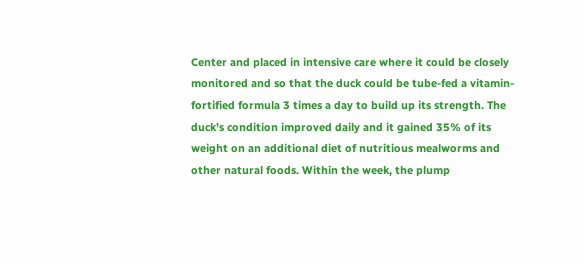Center and placed in intensive care where it could be closely monitored and so that the duck could be tube-fed a vitamin-fortified formula 3 times a day to build up its strength. The duck’s condition improved daily and it gained 35% of its weight on an additional diet of nutritious mealworms and other natural foods. Within the week, the plump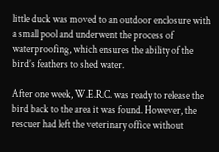little duck was moved to an outdoor enclosure with a small pool and underwent the process of waterproofing, which ensures the ability of the bird’s feathers to shed water.

After one week, W.E.R.C. was ready to release the bird back to the area it was found. However, the rescuer had left the veterinary office without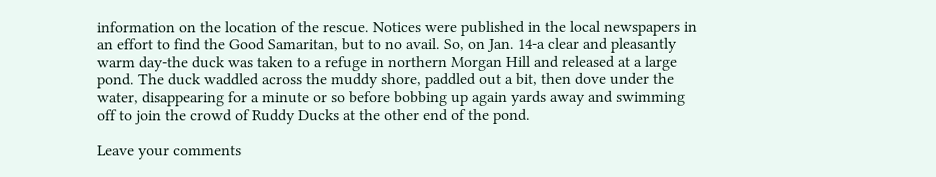information on the location of the rescue. Notices were published in the local newspapers in an effort to find the Good Samaritan, but to no avail. So, on Jan. 14-a clear and pleasantly warm day-the duck was taken to a refuge in northern Morgan Hill and released at a large pond. The duck waddled across the muddy shore, paddled out a bit, then dove under the water, disappearing for a minute or so before bobbing up again yards away and swimming off to join the crowd of Ruddy Ducks at the other end of the pond.

Leave your comments